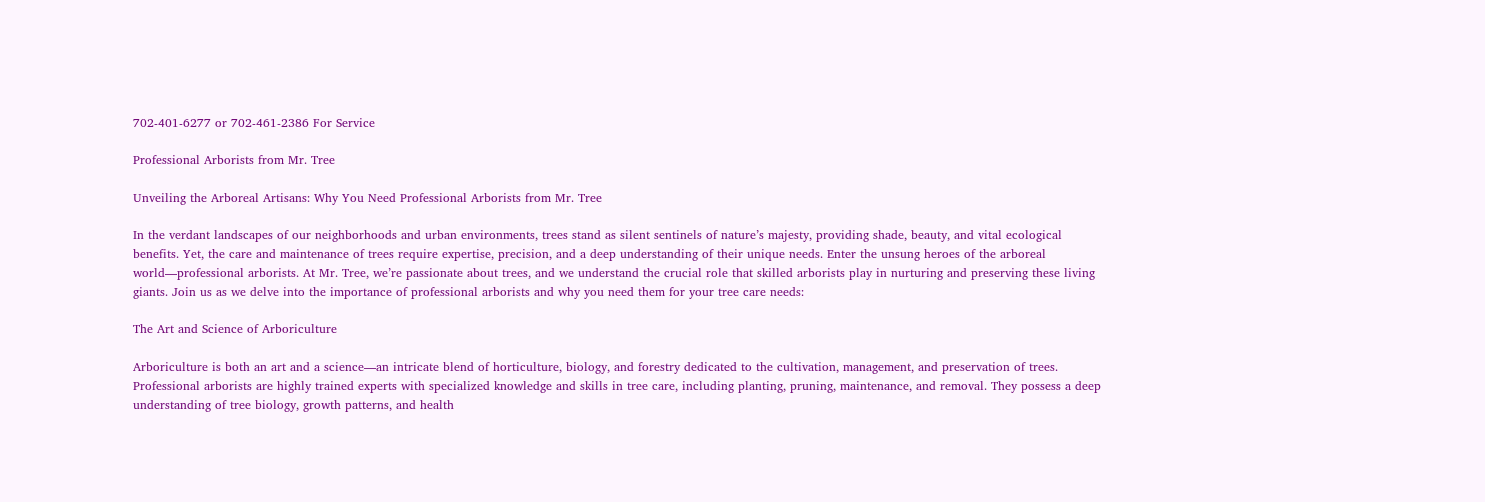702-401-6277 or 702-461-2386 For Service

Professional Arborists from Mr. Tree

Unveiling the Arboreal Artisans: Why You Need Professional Arborists from Mr. Tree

In the verdant landscapes of our neighborhoods and urban environments, trees stand as silent sentinels of nature’s majesty, providing shade, beauty, and vital ecological benefits. Yet, the care and maintenance of trees require expertise, precision, and a deep understanding of their unique needs. Enter the unsung heroes of the arboreal world—professional arborists. At Mr. Tree, we’re passionate about trees, and we understand the crucial role that skilled arborists play in nurturing and preserving these living giants. Join us as we delve into the importance of professional arborists and why you need them for your tree care needs:

The Art and Science of Arboriculture

Arboriculture is both an art and a science—an intricate blend of horticulture, biology, and forestry dedicated to the cultivation, management, and preservation of trees. Professional arborists are highly trained experts with specialized knowledge and skills in tree care, including planting, pruning, maintenance, and removal. They possess a deep understanding of tree biology, growth patterns, and health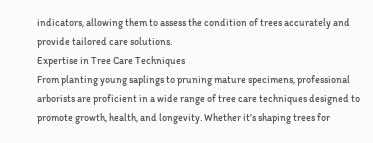indicators, allowing them to assess the condition of trees accurately and provide tailored care solutions.
Expertise in Tree Care Techniques
From planting young saplings to pruning mature specimens, professional arborists are proficient in a wide range of tree care techniques designed to promote growth, health, and longevity. Whether it’s shaping trees for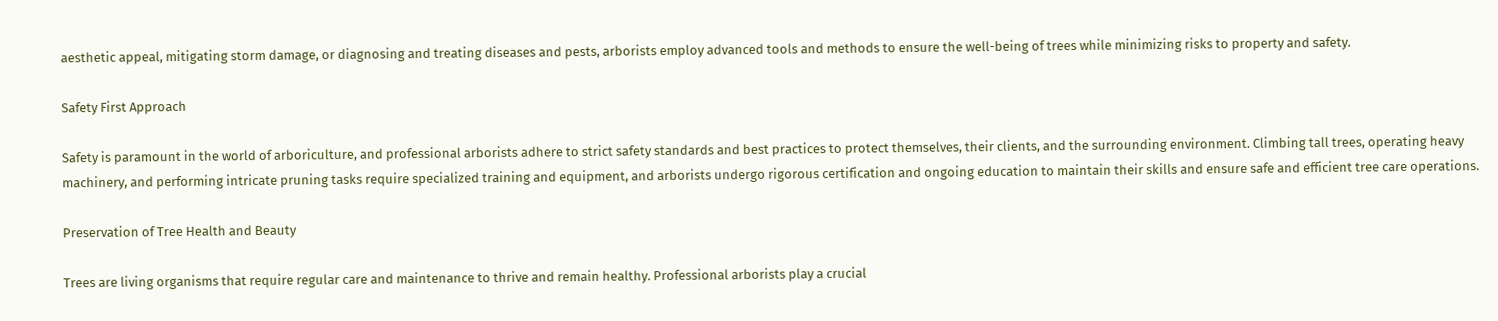aesthetic appeal, mitigating storm damage, or diagnosing and treating diseases and pests, arborists employ advanced tools and methods to ensure the well-being of trees while minimizing risks to property and safety.

Safety First Approach

Safety is paramount in the world of arboriculture, and professional arborists adhere to strict safety standards and best practices to protect themselves, their clients, and the surrounding environment. Climbing tall trees, operating heavy machinery, and performing intricate pruning tasks require specialized training and equipment, and arborists undergo rigorous certification and ongoing education to maintain their skills and ensure safe and efficient tree care operations.

Preservation of Tree Health and Beauty

Trees are living organisms that require regular care and maintenance to thrive and remain healthy. Professional arborists play a crucial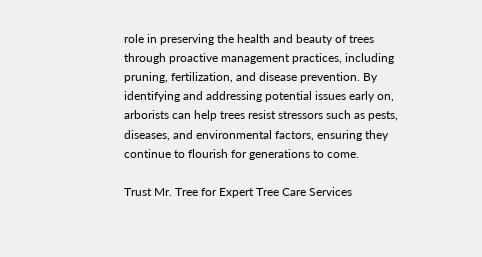role in preserving the health and beauty of trees through proactive management practices, including pruning, fertilization, and disease prevention. By identifying and addressing potential issues early on, arborists can help trees resist stressors such as pests, diseases, and environmental factors, ensuring they continue to flourish for generations to come.

Trust Mr. Tree for Expert Tree Care Services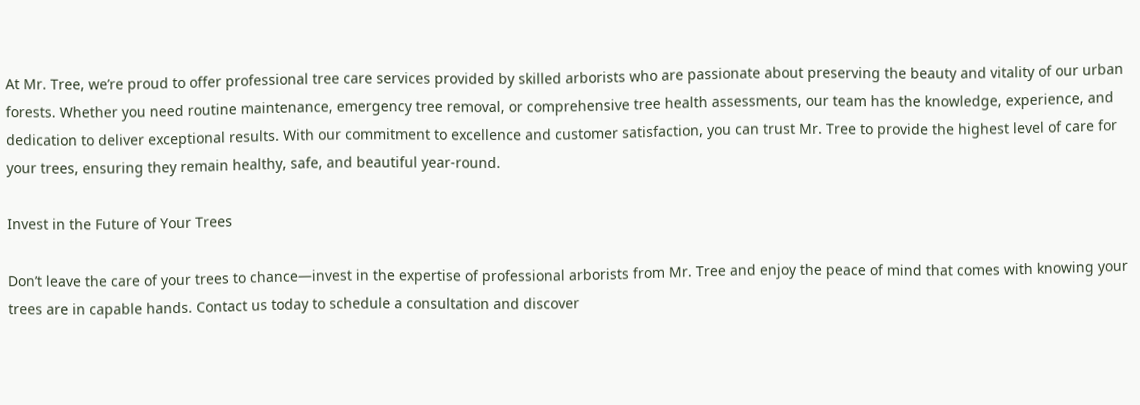At Mr. Tree, we’re proud to offer professional tree care services provided by skilled arborists who are passionate about preserving the beauty and vitality of our urban forests. Whether you need routine maintenance, emergency tree removal, or comprehensive tree health assessments, our team has the knowledge, experience, and dedication to deliver exceptional results. With our commitment to excellence and customer satisfaction, you can trust Mr. Tree to provide the highest level of care for your trees, ensuring they remain healthy, safe, and beautiful year-round.

Invest in the Future of Your Trees

Don’t leave the care of your trees to chance—invest in the expertise of professional arborists from Mr. Tree and enjoy the peace of mind that comes with knowing your trees are in capable hands. Contact us today to schedule a consultation and discover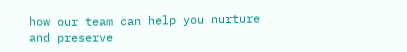how our team can help you nurture and preserve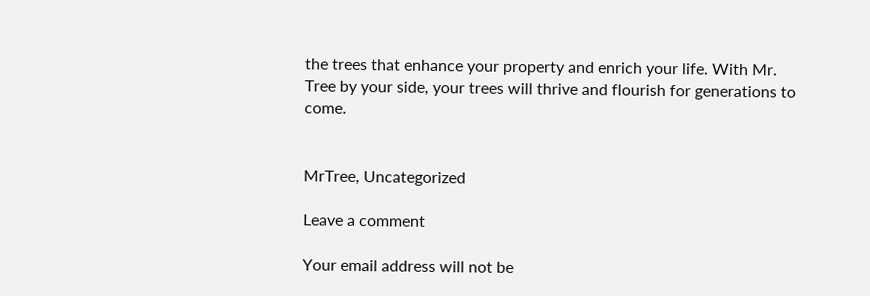the trees that enhance your property and enrich your life. With Mr. Tree by your side, your trees will thrive and flourish for generations to come.


MrTree, Uncategorized

Leave a comment

Your email address will not be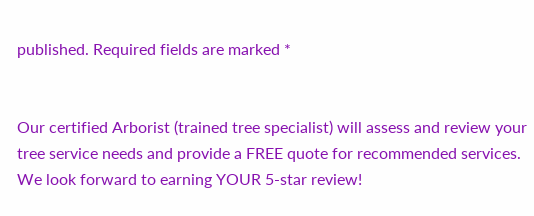published. Required fields are marked *


Our certified Arborist (trained tree specialist) will assess and review your tree service needs and provide a FREE quote for recommended services.  We look forward to earning YOUR 5-star review!